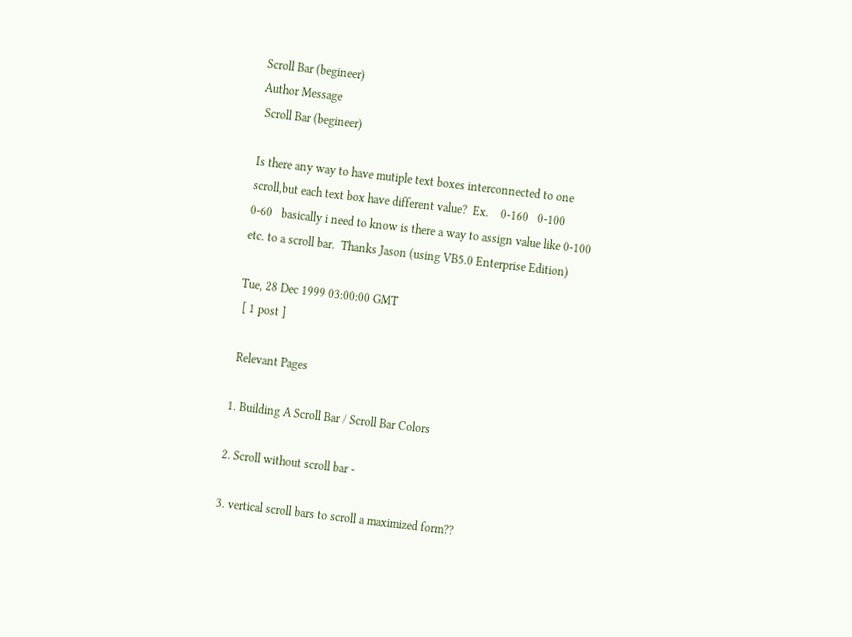Scroll Bar (begineer)
Author Message
 Scroll Bar (begineer)

Is there any way to have mutiple text boxes interconnected to one
scroll,but each text box have different value?  Ex.    0-160   0-100
0-60   basically i need to know is there a way to assign value like 0-100
etc. to a scroll bar.  Thanks Jason (using VB5.0 Enterprise Edition)

Tue, 28 Dec 1999 03:00:00 GMT
 [ 1 post ]

 Relevant Pages

1. Building A Scroll Bar / Scroll Bar Colors

2. Scroll without scroll bar -

3. vertical scroll bars to scroll a maximized form??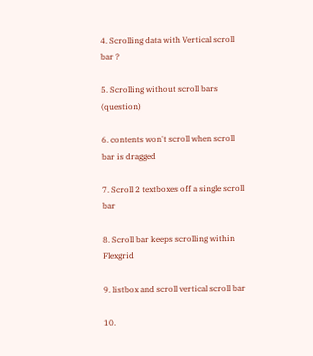4. Scrolling data with Vertical scroll bar ?

5. Scrolling without scroll bars (question)

6. contents won't scroll when scroll bar is dragged

7. Scroll 2 textboxes off a single scroll bar

8. Scroll bar keeps scrolling within Flexgrid

9. listbox and scroll vertical scroll bar

10.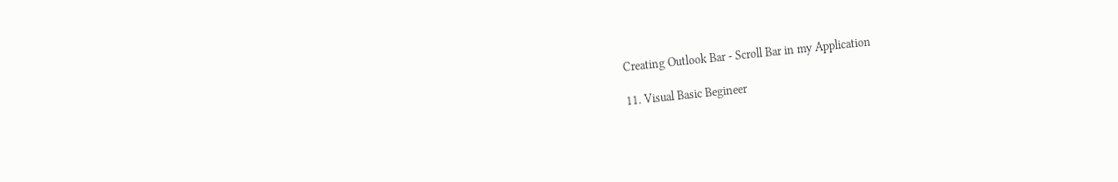Creating Outlook Bar - Scroll Bar in my Application

11. Visual Basic Begineer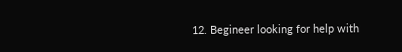12. Begineer looking for help with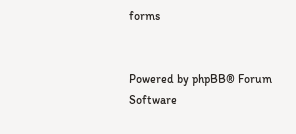forms


Powered by phpBB® Forum Software